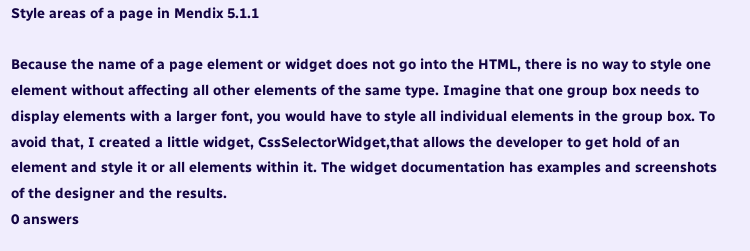Style areas of a page in Mendix 5.1.1

Because the name of a page element or widget does not go into the HTML, there is no way to style one element without affecting all other elements of the same type. Imagine that one group box needs to display elements with a larger font, you would have to style all individual elements in the group box. To avoid that, I created a little widget, CssSelectorWidget,that allows the developer to get hold of an element and style it or all elements within it. The widget documentation has examples and screenshots of the designer and the results.
0 answers